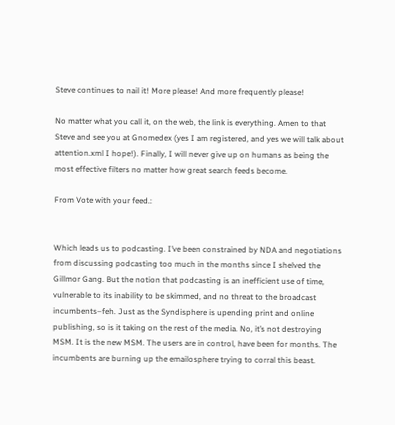Steve continues to nail it! More please! And more frequently please!

No matter what you call it, on the web, the link is everything. Amen to that Steve and see you at Gnomedex (yes I am registered, and yes we will talk about attention.xml I hope!). Finally, I will never give up on humans as being the most effective filters no matter how great search feeds become.

From Vote with your feed.:


Which leads us to podcasting. I’ve been constrained by NDA and negotiations from discussing podcasting too much in the months since I shelved the Gillmor Gang. But the notion that podcasting is an inefficient use of time, vulnerable to its inability to be skimmed, and no threat to the broadcast incumbents–feh. Just as the Syndisphere is upending print and online publishing, so is it taking on the rest of the media. No, it’s not destroying MSM. It is the new MSM. The users are in control, have been for months. The incumbents are burning up the emailosphere trying to corral this beast.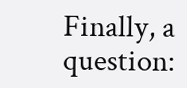Finally, a question: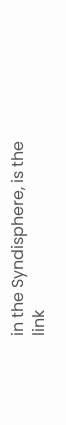in the Syndisphere, is the link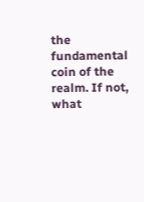the fundamental coin of the realm. If not, what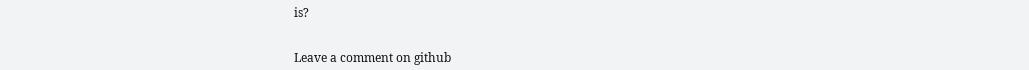is?


Leave a comment on github